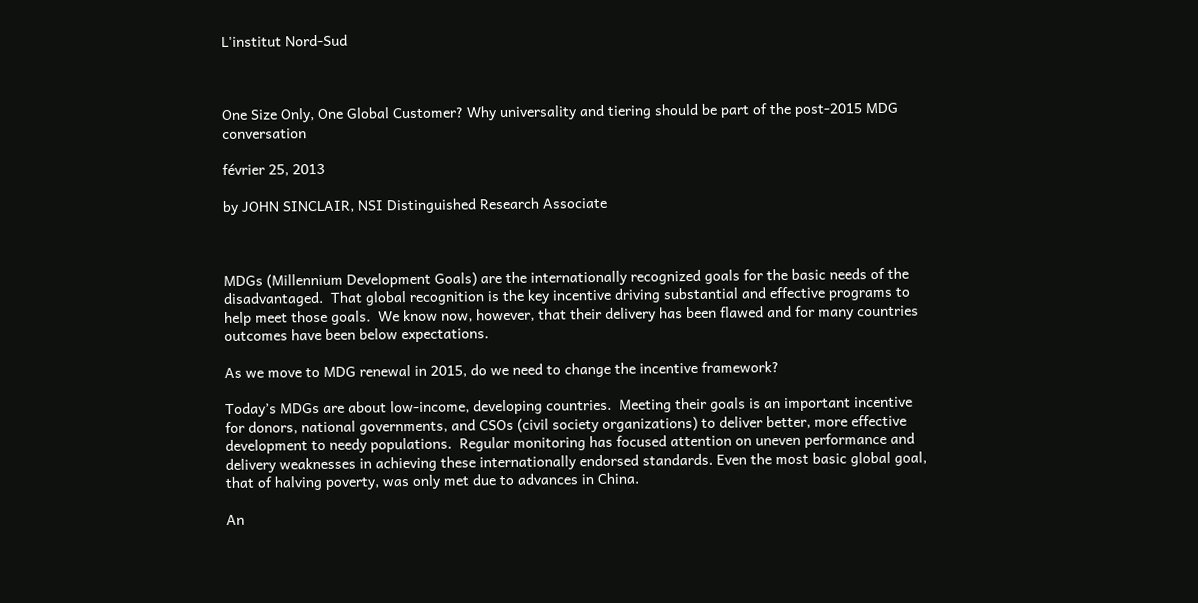L'institut Nord-Sud



One Size Only, One Global Customer? Why universality and tiering should be part of the post-2015 MDG conversation

février 25, 2013

by JOHN SINCLAIR, NSI Distinguished Research Associate



MDGs (Millennium Development Goals) are the internationally recognized goals for the basic needs of the disadvantaged.  That global recognition is the key incentive driving substantial and effective programs to help meet those goals.  We know now, however, that their delivery has been flawed and for many countries outcomes have been below expectations.

As we move to MDG renewal in 2015, do we need to change the incentive framework?

Today’s MDGs are about low-income, developing countries.  Meeting their goals is an important incentive for donors, national governments, and CSOs (civil society organizations) to deliver better, more effective development to needy populations.  Regular monitoring has focused attention on uneven performance and delivery weaknesses in achieving these internationally endorsed standards. Even the most basic global goal, that of halving poverty, was only met due to advances in China.

An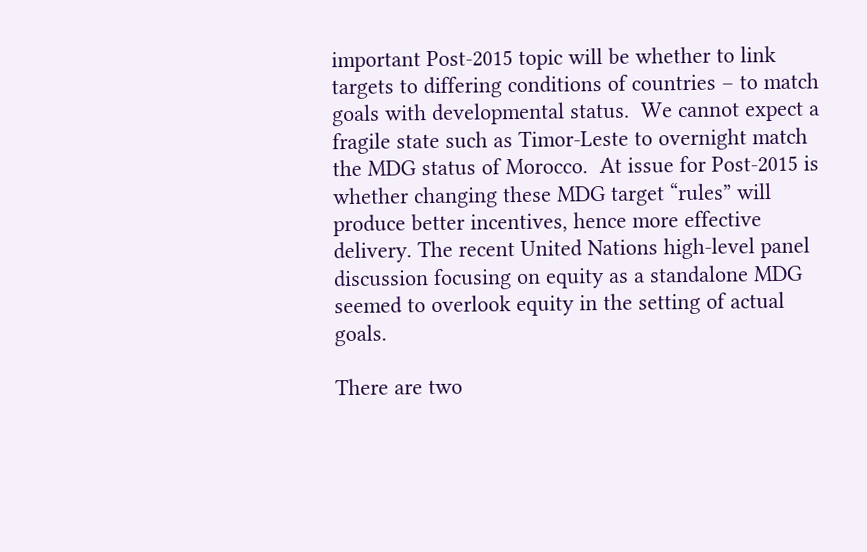important Post-2015 topic will be whether to link targets to differing conditions of countries – to match goals with developmental status.  We cannot expect a fragile state such as Timor-Leste to overnight match the MDG status of Morocco.  At issue for Post-2015 is whether changing these MDG target “rules” will produce better incentives, hence more effective delivery. The recent United Nations high-level panel discussion focusing on equity as a standalone MDG seemed to overlook equity in the setting of actual goals.

There are two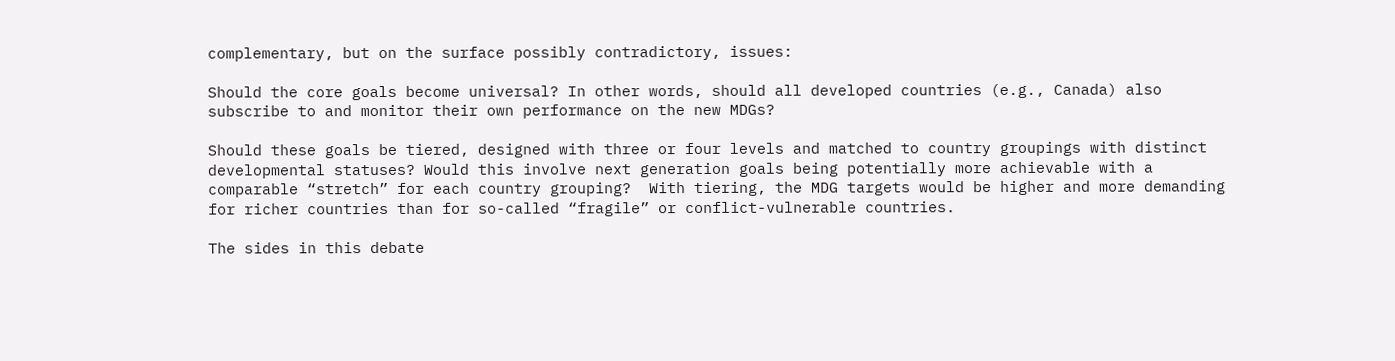complementary, but on the surface possibly contradictory, issues:

Should the core goals become universal? In other words, should all developed countries (e.g., Canada) also subscribe to and monitor their own performance on the new MDGs?

Should these goals be tiered, designed with three or four levels and matched to country groupings with distinct developmental statuses? Would this involve next generation goals being potentially more achievable with a comparable “stretch” for each country grouping?  With tiering, the MDG targets would be higher and more demanding for richer countries than for so-called “fragile” or conflict-vulnerable countries.

The sides in this debate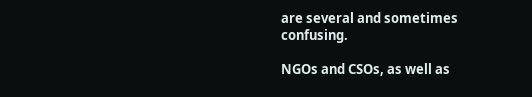are several and sometimes confusing.

NGOs and CSOs, as well as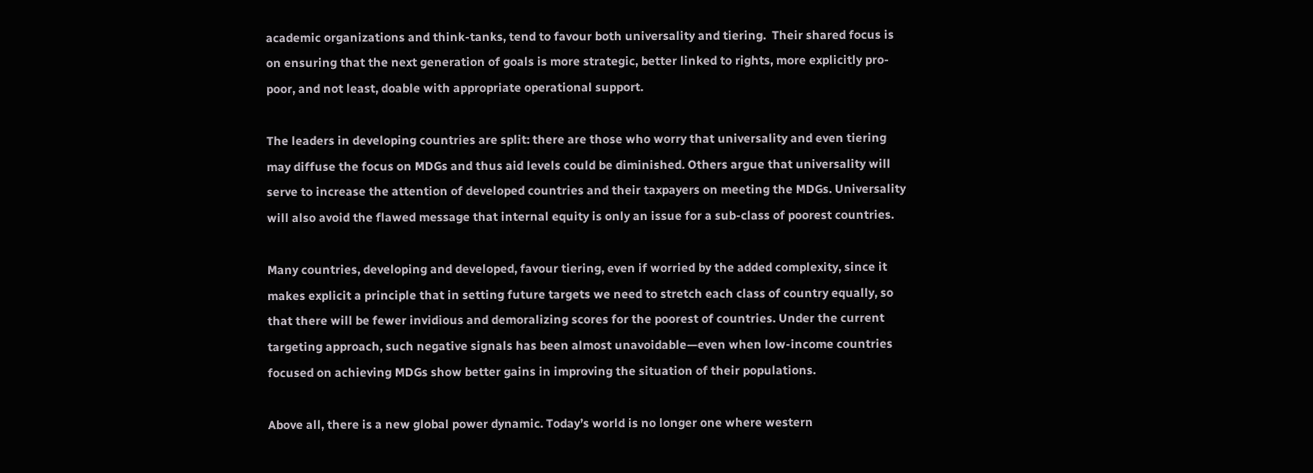academic organizations and think-tanks, tend to favour both universality and tiering.  Their shared focus is on ensuring that the next generation of goals is more strategic, better linked to rights, more explicitly pro-poor, and not least, doable with appropriate operational support.

The leaders in developing countries are split: there are those who worry that universality and even tiering may diffuse the focus on MDGs and thus aid levels could be diminished. Others argue that universality will serve to increase the attention of developed countries and their taxpayers on meeting the MDGs. Universality will also avoid the flawed message that internal equity is only an issue for a sub-class of poorest countries.

Many countries, developing and developed, favour tiering, even if worried by the added complexity, since it makes explicit a principle that in setting future targets we need to stretch each class of country equally, so that there will be fewer invidious and demoralizing scores for the poorest of countries. Under the current targeting approach, such negative signals has been almost unavoidable—even when low-income countries focused on achieving MDGs show better gains in improving the situation of their populations.

Above all, there is a new global power dynamic. Today’s world is no longer one where western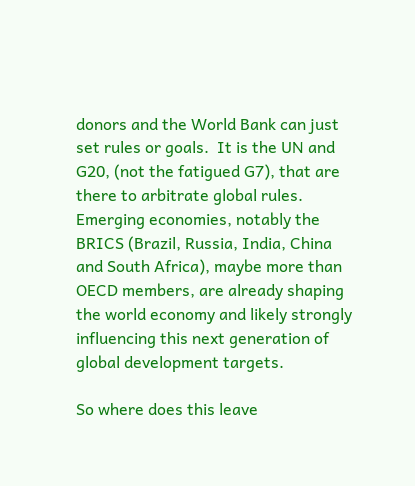donors and the World Bank can just set rules or goals.  It is the UN and G20, (not the fatigued G7), that are there to arbitrate global rules.  Emerging economies, notably the BRICS (Brazil, Russia, India, China and South Africa), maybe more than OECD members, are already shaping the world economy and likely strongly influencing this next generation of global development targets.

So where does this leave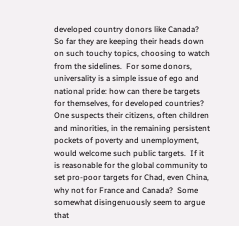developed country donors like Canada? So far they are keeping their heads down on such touchy topics, choosing to watch from the sidelines.  For some donors, universality is a simple issue of ego and national pride: how can there be targets for themselves, for developed countries? One suspects their citizens, often children and minorities, in the remaining persistent pockets of poverty and unemployment, would welcome such public targets.  If it is reasonable for the global community to set pro-poor targets for Chad, even China, why not for France and Canada?  Some somewhat disingenuously seem to argue that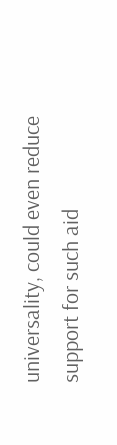universality, could even reduce support for such aid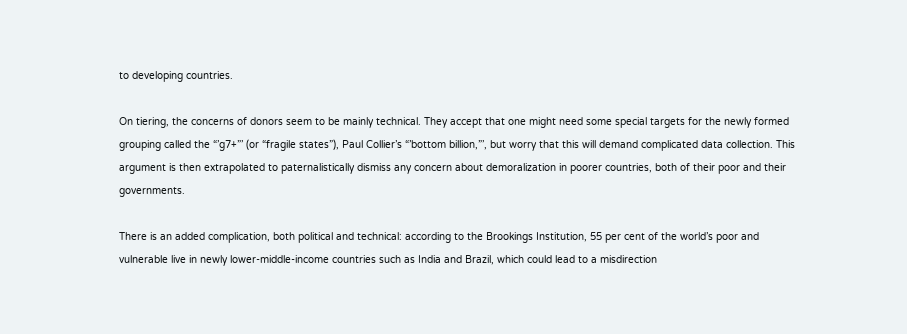to developing countries.

On tiering, the concerns of donors seem to be mainly technical. They accept that one might need some special targets for the newly formed grouping called the “’g7+”’ (or “fragile states”), Paul Collier’s “’bottom billion,”’, but worry that this will demand complicated data collection. This argument is then extrapolated to paternalistically dismiss any concern about demoralization in poorer countries, both of their poor and their governments.

There is an added complication, both political and technical: according to the Brookings Institution, 55 per cent of the world’s poor and vulnerable live in newly lower-middle-income countries such as India and Brazil, which could lead to a misdirection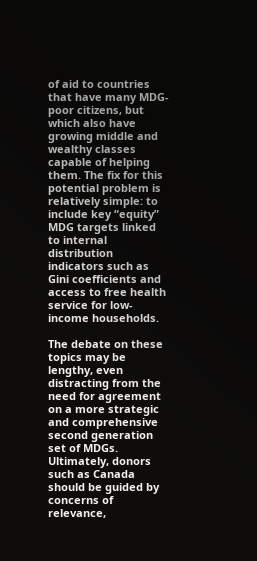of aid to countries that have many MDG-poor citizens, but which also have growing middle and wealthy classes capable of helping them. The fix for this potential problem is relatively simple: to include key “equity” MDG targets linked to internal distribution indicators such as Gini coefficients and access to free health service for low-income households.

The debate on these topics may be lengthy, even distracting from the need for agreement on a more strategic and comprehensive second generation set of MDGs.  Ultimately, donors such as Canada should be guided by concerns of relevance,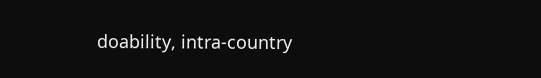doability, intra-country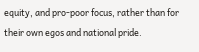equity, and pro-poor focus, rather than for their own egos and national pride.